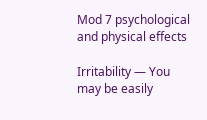Mod 7 psychological and physical effects

Irritability — You may be easily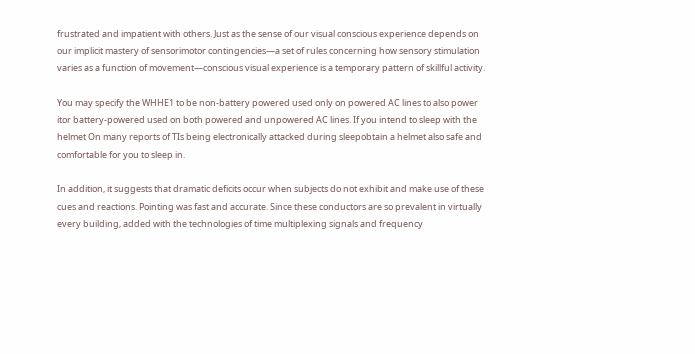frustrated and impatient with others. Just as the sense of our visual conscious experience depends on our implicit mastery of sensorimotor contingencies—a set of rules concerning how sensory stimulation varies as a function of movement—conscious visual experience is a temporary pattern of skillful activity.

You may specify the WHHE1 to be non-battery powered used only on powered AC lines to also power itor battery-powered used on both powered and unpowered AC lines. If you intend to sleep with the helmet On many reports of TIs being electronically attacked during sleepobtain a helmet also safe and comfortable for you to sleep in.

In addition, it suggests that dramatic deficits occur when subjects do not exhibit and make use of these cues and reactions. Pointing was fast and accurate. Since these conductors are so prevalent in virtually every building, added with the technologies of time multiplexing signals and frequency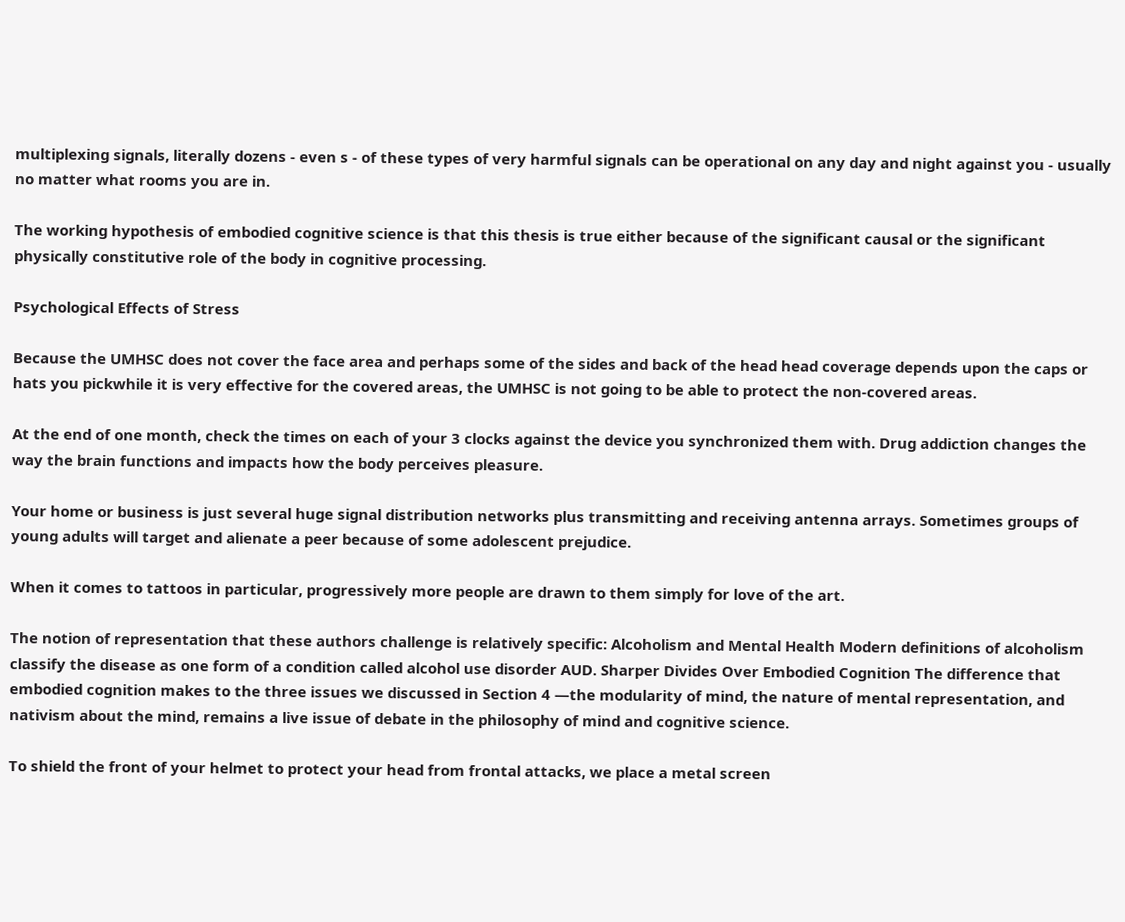multiplexing signals, literally dozens - even s - of these types of very harmful signals can be operational on any day and night against you - usually no matter what rooms you are in.

The working hypothesis of embodied cognitive science is that this thesis is true either because of the significant causal or the significant physically constitutive role of the body in cognitive processing.

Psychological Effects of Stress

Because the UMHSC does not cover the face area and perhaps some of the sides and back of the head head coverage depends upon the caps or hats you pickwhile it is very effective for the covered areas, the UMHSC is not going to be able to protect the non-covered areas.

At the end of one month, check the times on each of your 3 clocks against the device you synchronized them with. Drug addiction changes the way the brain functions and impacts how the body perceives pleasure.

Your home or business is just several huge signal distribution networks plus transmitting and receiving antenna arrays. Sometimes groups of young adults will target and alienate a peer because of some adolescent prejudice.

When it comes to tattoos in particular, progressively more people are drawn to them simply for love of the art.

The notion of representation that these authors challenge is relatively specific: Alcoholism and Mental Health Modern definitions of alcoholism classify the disease as one form of a condition called alcohol use disorder AUD. Sharper Divides Over Embodied Cognition The difference that embodied cognition makes to the three issues we discussed in Section 4 —the modularity of mind, the nature of mental representation, and nativism about the mind, remains a live issue of debate in the philosophy of mind and cognitive science.

To shield the front of your helmet to protect your head from frontal attacks, we place a metal screen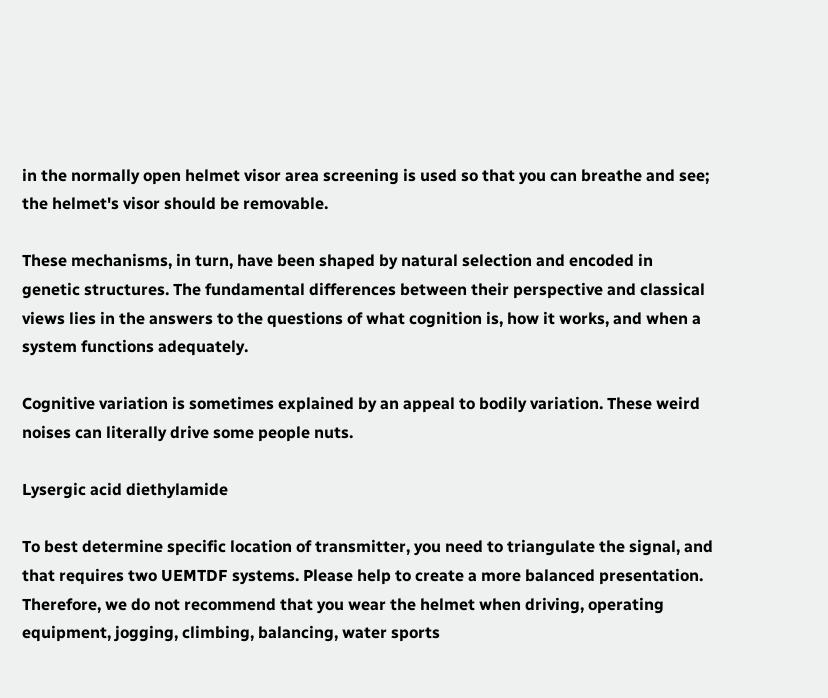in the normally open helmet visor area screening is used so that you can breathe and see; the helmet's visor should be removable.

These mechanisms, in turn, have been shaped by natural selection and encoded in genetic structures. The fundamental differences between their perspective and classical views lies in the answers to the questions of what cognition is, how it works, and when a system functions adequately.

Cognitive variation is sometimes explained by an appeal to bodily variation. These weird noises can literally drive some people nuts.

Lysergic acid diethylamide

To best determine specific location of transmitter, you need to triangulate the signal, and that requires two UEMTDF systems. Please help to create a more balanced presentation. Therefore, we do not recommend that you wear the helmet when driving, operating equipment, jogging, climbing, balancing, water sports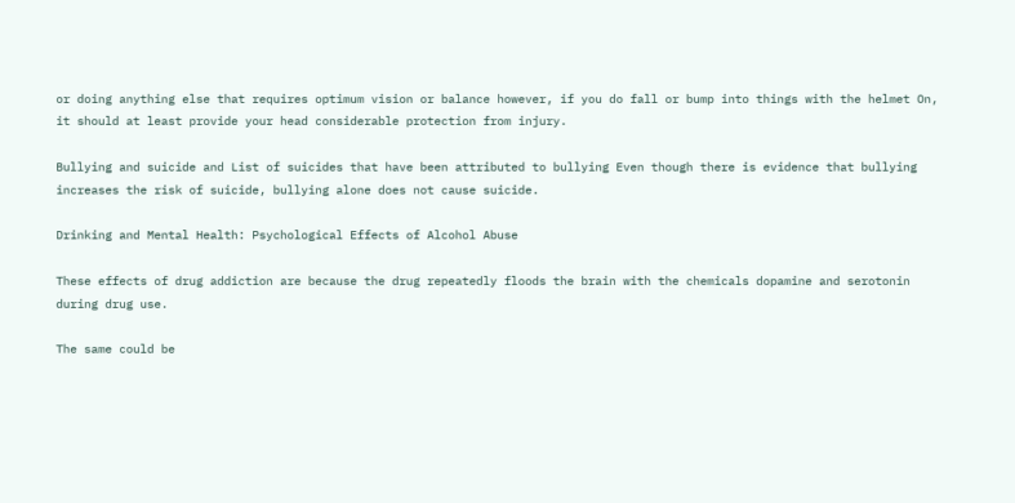or doing anything else that requires optimum vision or balance however, if you do fall or bump into things with the helmet On, it should at least provide your head considerable protection from injury.

Bullying and suicide and List of suicides that have been attributed to bullying Even though there is evidence that bullying increases the risk of suicide, bullying alone does not cause suicide.

Drinking and Mental Health: Psychological Effects of Alcohol Abuse

These effects of drug addiction are because the drug repeatedly floods the brain with the chemicals dopamine and serotonin during drug use.

The same could be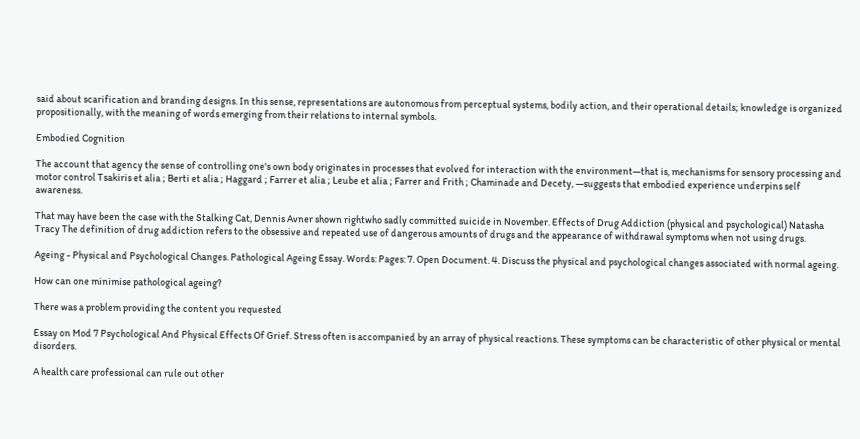said about scarification and branding designs. In this sense, representations are autonomous from perceptual systems, bodily action, and their operational details; knowledge is organized propositionally, with the meaning of words emerging from their relations to internal symbols.

Embodied Cognition

The account that agency the sense of controlling one's own body originates in processes that evolved for interaction with the environment—that is, mechanisms for sensory processing and motor control Tsakiris et alia ; Berti et alia ; Haggard ; Farrer et alia ; Leube et alia ; Farrer and Frith ; Chaminade and Decety, —suggests that embodied experience underpins self awareness.

That may have been the case with the Stalking Cat, Dennis Avner shown rightwho sadly committed suicide in November. Effects of Drug Addiction (physical and psychological) Natasha Tracy The definition of drug addiction refers to the obsessive and repeated use of dangerous amounts of drugs and the appearance of withdrawal symptoms when not using drugs.

Ageing - Physical and Psychological Changes. Pathological Ageing Essay. Words: Pages: 7. Open Document. 4. Discuss the physical and psychological changes associated with normal ageing.

How can one minimise pathological ageing?

There was a problem providing the content you requested

Essay on Mod 7 Psychological And Physical Effects Of Grief. Stress often is accompanied by an array of physical reactions. These symptoms can be characteristic of other physical or mental disorders.

A health care professional can rule out other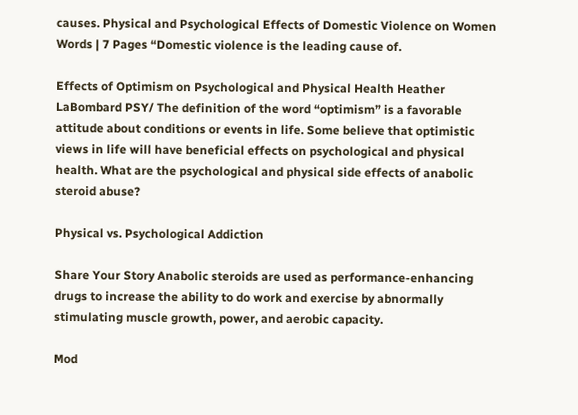causes. Physical and Psychological Effects of Domestic Violence on Women Words | 7 Pages “Domestic violence is the leading cause of.

Effects of Optimism on Psychological and Physical Health Heather LaBombard PSY/ The definition of the word “optimism” is a favorable attitude about conditions or events in life. Some believe that optimistic views in life will have beneficial effects on psychological and physical health. What are the psychological and physical side effects of anabolic steroid abuse?

Physical vs. Psychological Addiction

Share Your Story Anabolic steroids are used as performance-enhancing drugs to increase the ability to do work and exercise by abnormally stimulating muscle growth, power, and aerobic capacity.

Mod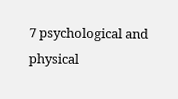7 psychological and physical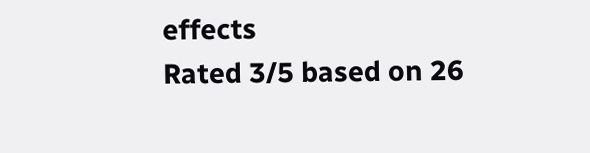effects
Rated 3/5 based on 26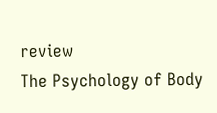review
The Psychology of Body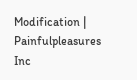Modification | Painfulpleasures Inc